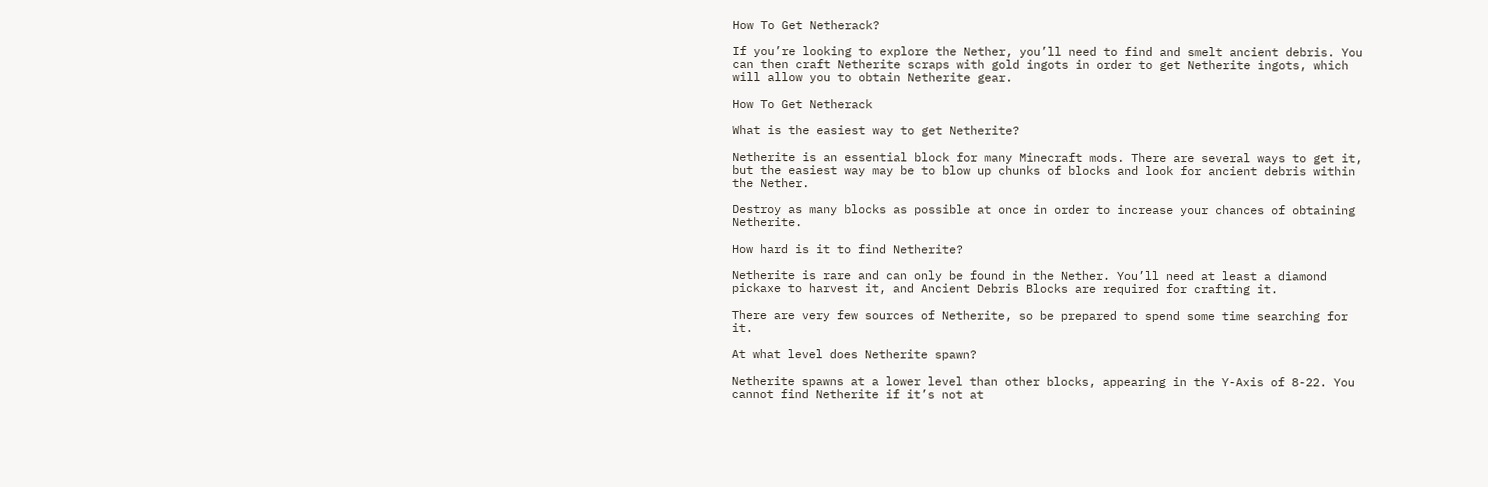How To Get Netherack?

If you’re looking to explore the Nether, you’ll need to find and smelt ancient debris. You can then craft Netherite scraps with gold ingots in order to get Netherite ingots, which will allow you to obtain Netherite gear.

How To Get Netherack

What is the easiest way to get Netherite?

Netherite is an essential block for many Minecraft mods. There are several ways to get it, but the easiest way may be to blow up chunks of blocks and look for ancient debris within the Nether.

Destroy as many blocks as possible at once in order to increase your chances of obtaining Netherite.

How hard is it to find Netherite?

Netherite is rare and can only be found in the Nether. You’ll need at least a diamond pickaxe to harvest it, and Ancient Debris Blocks are required for crafting it.

There are very few sources of Netherite, so be prepared to spend some time searching for it.

At what level does Netherite spawn?

Netherite spawns at a lower level than other blocks, appearing in the Y-Axis of 8-22. You cannot find Netherite if it’s not at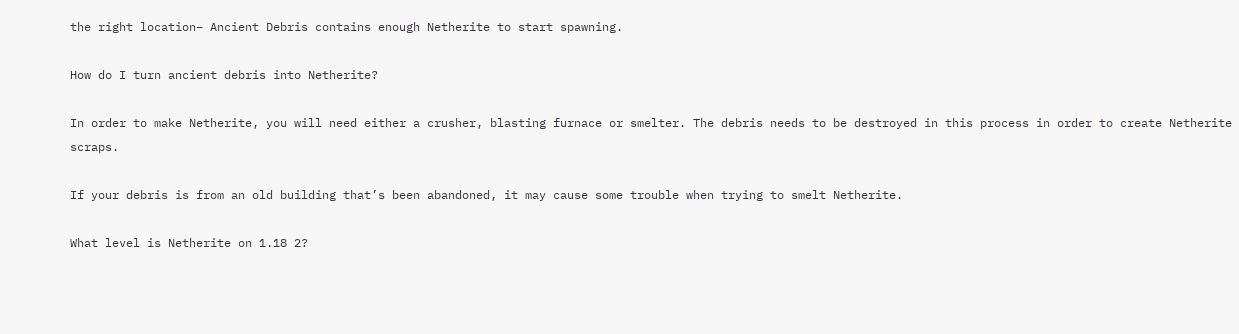the right location– Ancient Debris contains enough Netherite to start spawning.

How do I turn ancient debris into Netherite?

In order to make Netherite, you will need either a crusher, blasting furnace or smelter. The debris needs to be destroyed in this process in order to create Netherite scraps.

If your debris is from an old building that’s been abandoned, it may cause some trouble when trying to smelt Netherite.

What level is Netherite on 1.18 2?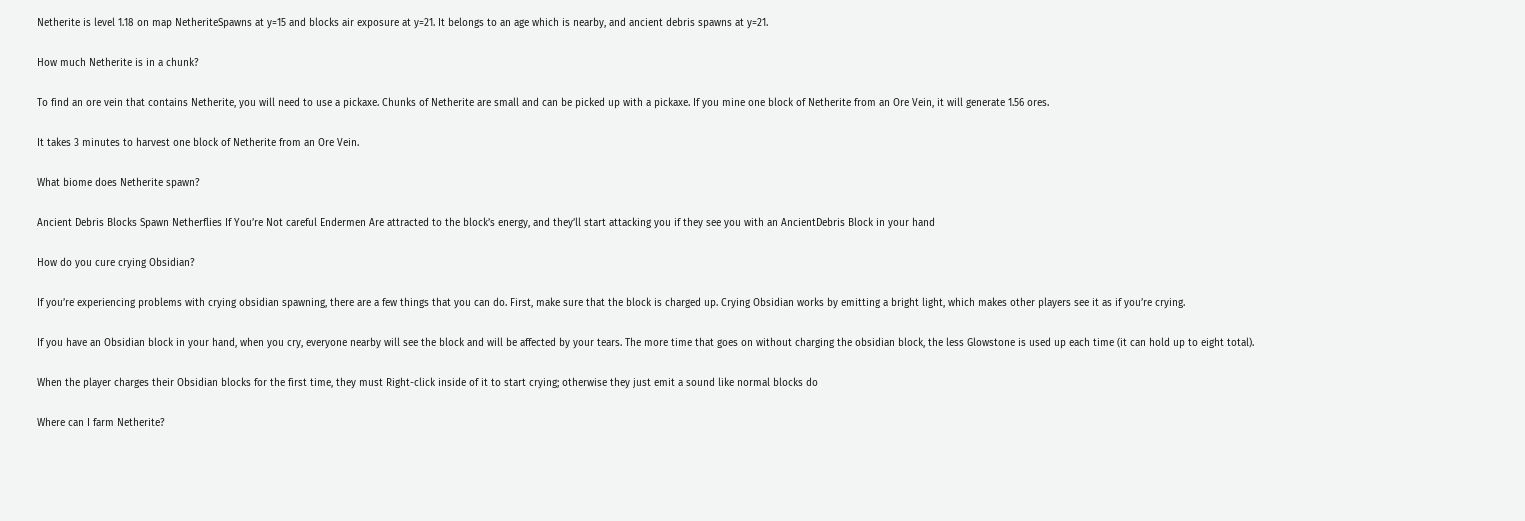Netherite is level 1.18 on map NetheriteSpawns at y=15 and blocks air exposure at y=21. It belongs to an age which is nearby, and ancient debris spawns at y=21.

How much Netherite is in a chunk?

To find an ore vein that contains Netherite, you will need to use a pickaxe. Chunks of Netherite are small and can be picked up with a pickaxe. If you mine one block of Netherite from an Ore Vein, it will generate 1.56 ores.

It takes 3 minutes to harvest one block of Netherite from an Ore Vein.

What biome does Netherite spawn?

Ancient Debris Blocks Spawn Netherflies If You’re Not careful Endermen Are attracted to the block’s energy, and they’ll start attacking you if they see you with an AncientDebris Block in your hand

How do you cure crying Obsidian?

If you’re experiencing problems with crying obsidian spawning, there are a few things that you can do. First, make sure that the block is charged up. Crying Obsidian works by emitting a bright light, which makes other players see it as if you’re crying.

If you have an Obsidian block in your hand, when you cry, everyone nearby will see the block and will be affected by your tears. The more time that goes on without charging the obsidian block, the less Glowstone is used up each time (it can hold up to eight total).

When the player charges their Obsidian blocks for the first time, they must Right-click inside of it to start crying; otherwise they just emit a sound like normal blocks do

Where can I farm Netherite?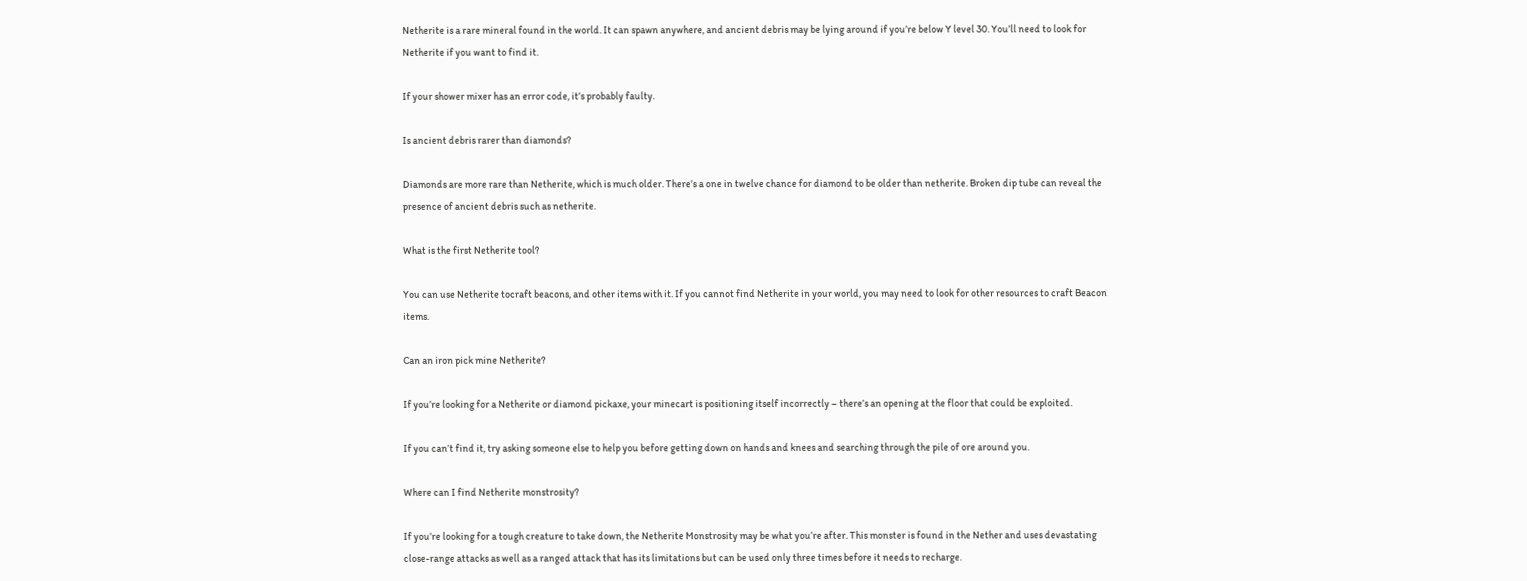Netherite is a rare mineral found in the world. It can spawn anywhere, and ancient debris may be lying around if you’re below Y level 30. You’ll need to look for Netherite if you want to find it.

If your shower mixer has an error code, it’s probably faulty.

Is ancient debris rarer than diamonds?

Diamonds are more rare than Netherite, which is much older. There’s a one in twelve chance for diamond to be older than netherite. Broken dip tube can reveal the presence of ancient debris such as netherite.

What is the first Netherite tool?

You can use Netherite tocraft beacons, and other items with it. If you cannot find Netherite in your world, you may need to look for other resources to craft Beacon items.

Can an iron pick mine Netherite?

If you’re looking for a Netherite or diamond pickaxe, your minecart is positioning itself incorrectly – there’s an opening at the floor that could be exploited.

If you can’t find it, try asking someone else to help you before getting down on hands and knees and searching through the pile of ore around you.

Where can I find Netherite monstrosity?

If you’re looking for a tough creature to take down, the Netherite Monstrosity may be what you’re after. This monster is found in the Nether and uses devastating close-range attacks as well as a ranged attack that has its limitations but can be used only three times before it needs to recharge.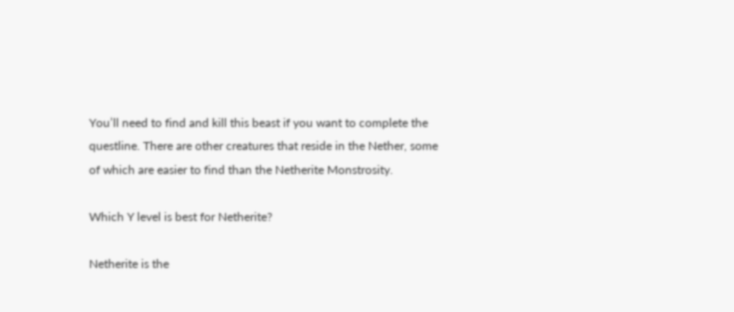You’ll need to find and kill this beast if you want to complete the questline. There are other creatures that reside in the Nether, some of which are easier to find than the Netherite Monstrosity.

Which Y level is best for Netherite?

Netherite is the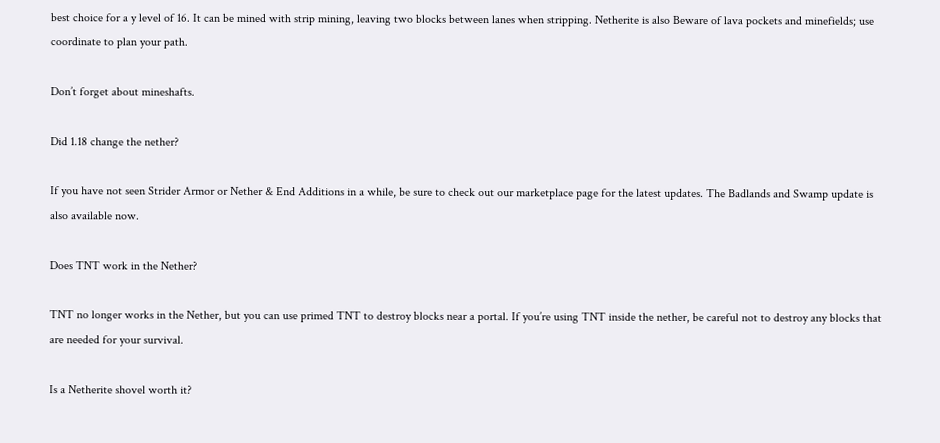best choice for a y level of 16. It can be mined with strip mining, leaving two blocks between lanes when stripping. Netherite is also Beware of lava pockets and minefields; use coordinate to plan your path.

Don’t forget about mineshafts.

Did 1.18 change the nether?

If you have not seen Strider Armor or Nether & End Additions in a while, be sure to check out our marketplace page for the latest updates. The Badlands and Swamp update is also available now.

Does TNT work in the Nether?

TNT no longer works in the Nether, but you can use primed TNT to destroy blocks near a portal. If you’re using TNT inside the nether, be careful not to destroy any blocks that are needed for your survival.

Is a Netherite shovel worth it?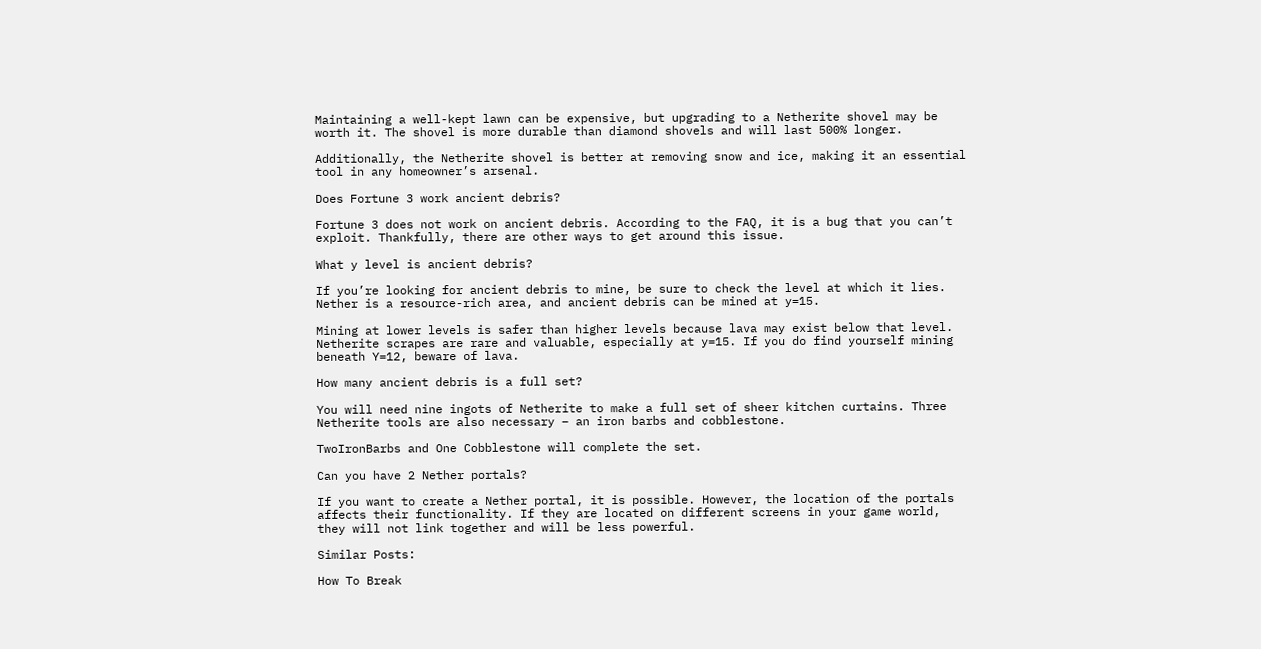Maintaining a well-kept lawn can be expensive, but upgrading to a Netherite shovel may be worth it. The shovel is more durable than diamond shovels and will last 500% longer.

Additionally, the Netherite shovel is better at removing snow and ice, making it an essential tool in any homeowner’s arsenal.

Does Fortune 3 work ancient debris?

Fortune 3 does not work on ancient debris. According to the FAQ, it is a bug that you can’t exploit. Thankfully, there are other ways to get around this issue.

What y level is ancient debris?

If you’re looking for ancient debris to mine, be sure to check the level at which it lies. Nether is a resource-rich area, and ancient debris can be mined at y=15.

Mining at lower levels is safer than higher levels because lava may exist below that level. Netherite scrapes are rare and valuable, especially at y=15. If you do find yourself mining beneath Y=12, beware of lava.

How many ancient debris is a full set?

You will need nine ingots of Netherite to make a full set of sheer kitchen curtains. Three Netherite tools are also necessary – an iron barbs and cobblestone.

TwoIronBarbs and One Cobblestone will complete the set.

Can you have 2 Nether portals?

If you want to create a Nether portal, it is possible. However, the location of the portals affects their functionality. If they are located on different screens in your game world, they will not link together and will be less powerful.

Similar Posts:

How To Break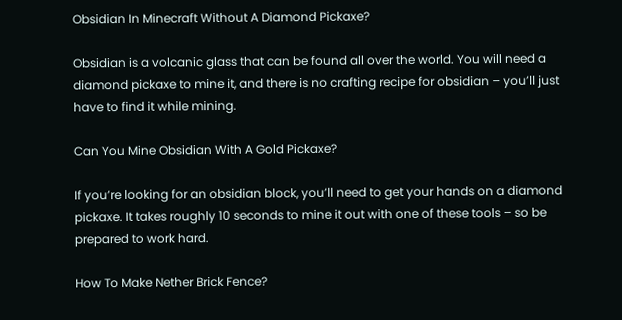Obsidian In Minecraft Without A Diamond Pickaxe?

Obsidian is a volcanic glass that can be found all over the world. You will need a diamond pickaxe to mine it, and there is no crafting recipe for obsidian – you’ll just have to find it while mining.

Can You Mine Obsidian With A Gold Pickaxe?

If you’re looking for an obsidian block, you’ll need to get your hands on a diamond pickaxe. It takes roughly 10 seconds to mine it out with one of these tools – so be prepared to work hard.

How To Make Nether Brick Fence?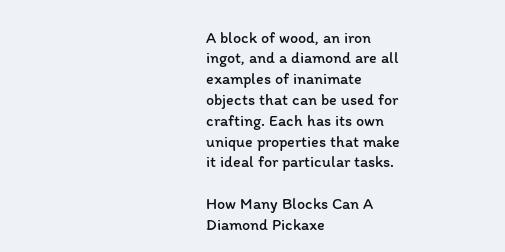A block of wood, an iron ingot, and a diamond are all examples of inanimate objects that can be used for crafting. Each has its own unique properties that make it ideal for particular tasks.

How Many Blocks Can A Diamond Pickaxe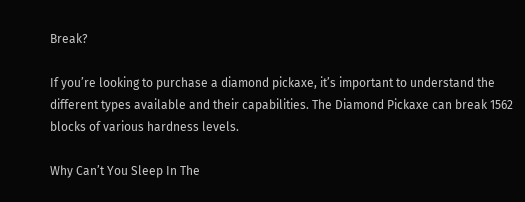Break?

If you’re looking to purchase a diamond pickaxe, it’s important to understand the different types available and their capabilities. The Diamond Pickaxe can break 1562 blocks of various hardness levels.

Why Can’t You Sleep In The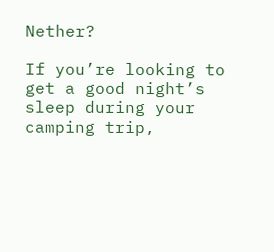Nether?

If you’re looking to get a good night’s sleep during your camping trip,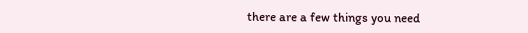there are a few things you need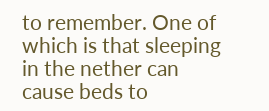to remember. One of which is that sleeping in the nether can cause beds to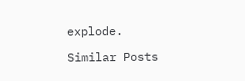explode.

Similar Posts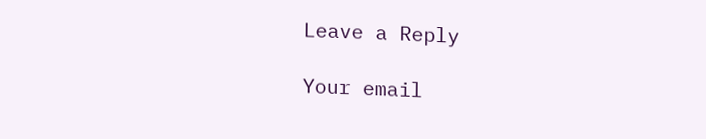Leave a Reply

Your email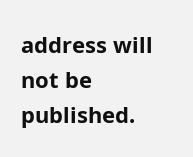address will not be published.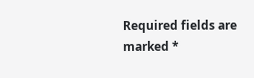Required fields are marked *